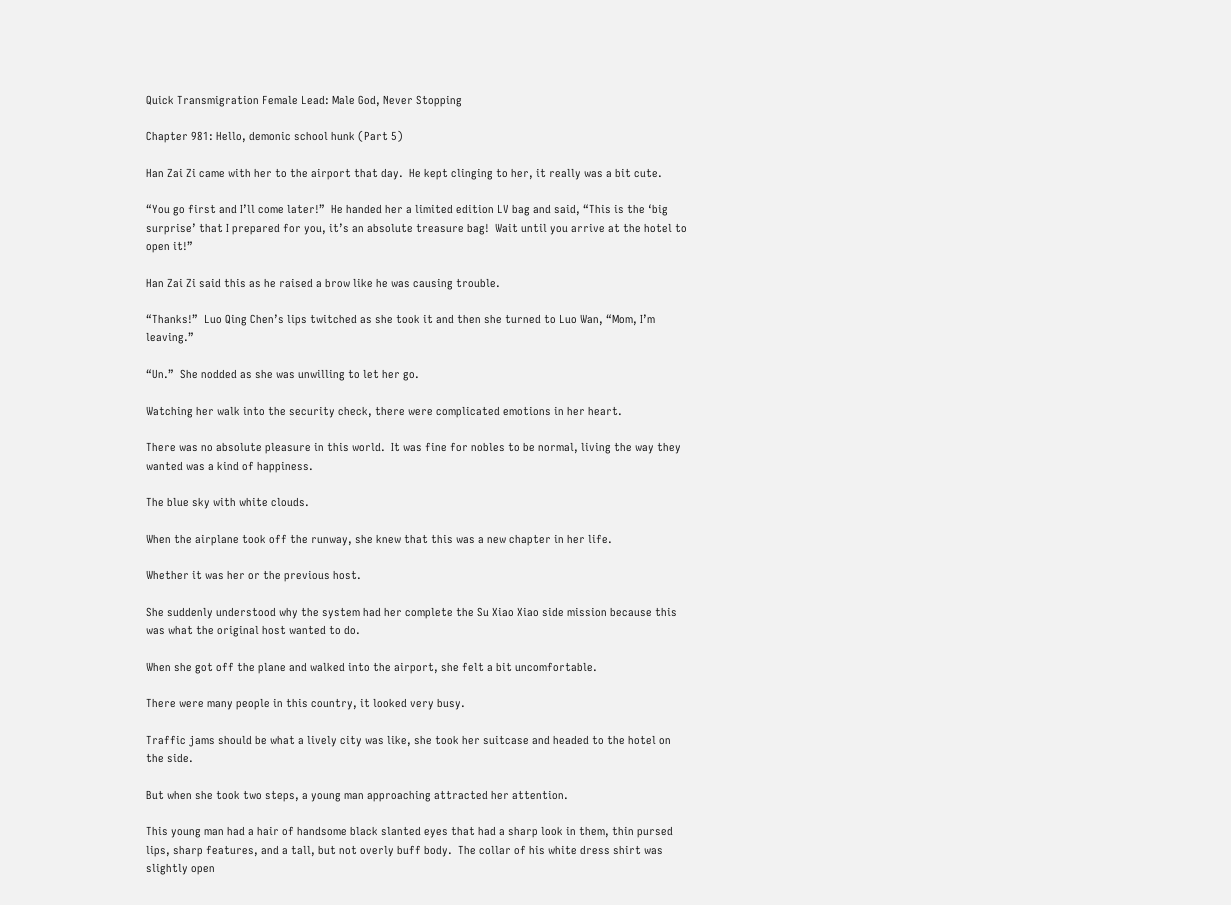Quick Transmigration Female Lead: Male God, Never Stopping

Chapter 981: Hello, demonic school hunk (Part 5)

Han Zai Zi came with her to the airport that day.  He kept clinging to her, it really was a bit cute.

“You go first and I’ll come later!”  He handed her a limited edition LV bag and said, “This is the ‘big surprise’ that I prepared for you, it’s an absolute treasure bag!  Wait until you arrive at the hotel to open it!”

Han Zai Zi said this as he raised a brow like he was causing trouble.

“Thanks!”  Luo Qing Chen’s lips twitched as she took it and then she turned to Luo Wan, “Mom, I’m leaving.”

“Un.”  She nodded as she was unwilling to let her go.

Watching her walk into the security check, there were complicated emotions in her heart.

There was no absolute pleasure in this world.  It was fine for nobles to be normal, living the way they wanted was a kind of happiness.

The blue sky with white clouds.

When the airplane took off the runway, she knew that this was a new chapter in her life.

Whether it was her or the previous host.

She suddenly understood why the system had her complete the Su Xiao Xiao side mission because this was what the original host wanted to do.

When she got off the plane and walked into the airport, she felt a bit uncomfortable.

There were many people in this country, it looked very busy.

Traffic jams should be what a lively city was like, she took her suitcase and headed to the hotel on the side.

But when she took two steps, a young man approaching attracted her attention.

This young man had a hair of handsome black slanted eyes that had a sharp look in them, thin pursed lips, sharp features, and a tall, but not overly buff body.  The collar of his white dress shirt was slightly open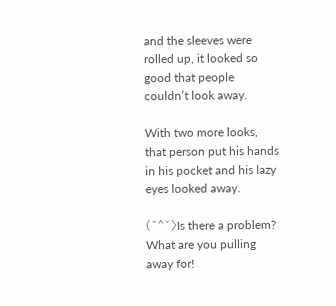and the sleeves were rolled up, it looked so good that people couldn’t look away.

With two more looks, that person put his hands in his pocket and his lazy eyes looked away.

(ˇ^ˇ〉Is there a problem?  What are you pulling away for!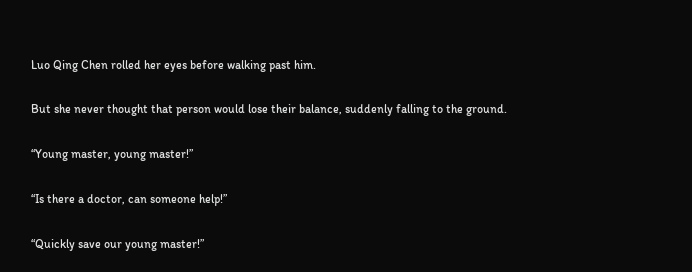Luo Qing Chen rolled her eyes before walking past him.

But she never thought that person would lose their balance, suddenly falling to the ground.

“Young master, young master!”

“Is there a doctor, can someone help!”

“Quickly save our young master!”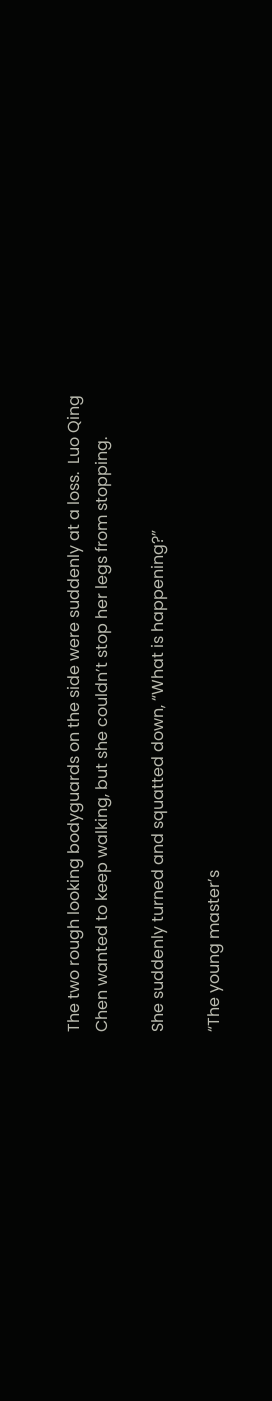The two rough looking bodyguards on the side were suddenly at a loss.  Luo Qing Chen wanted to keep walking, but she couldn’t stop her legs from stopping.

She suddenly turned and squatted down, “What is happening?”

“The young master’s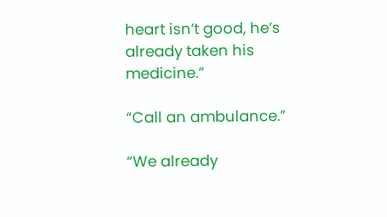heart isn’t good, he’s already taken his medicine.”

“Call an ambulance.”

“We already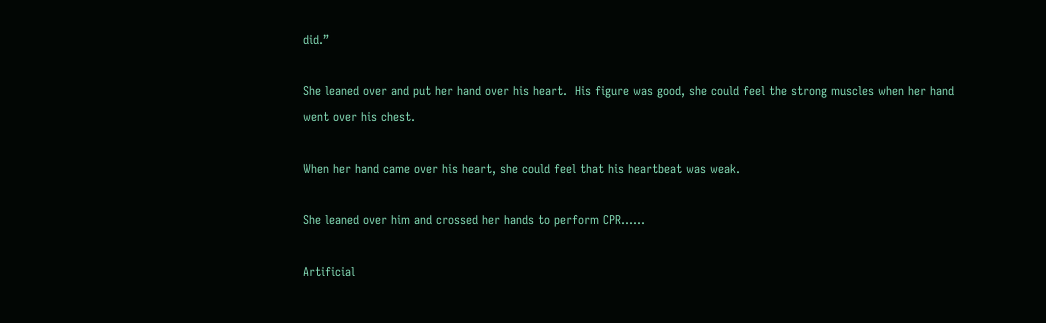did.”

She leaned over and put her hand over his heart.  His figure was good, she could feel the strong muscles when her hand went over his chest.

When her hand came over his heart, she could feel that his heartbeat was weak.

She leaned over him and crossed her hands to perform CPR…...

Artificial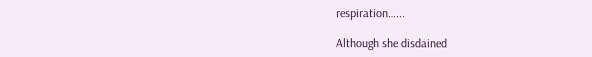respiration…...

Although she disdained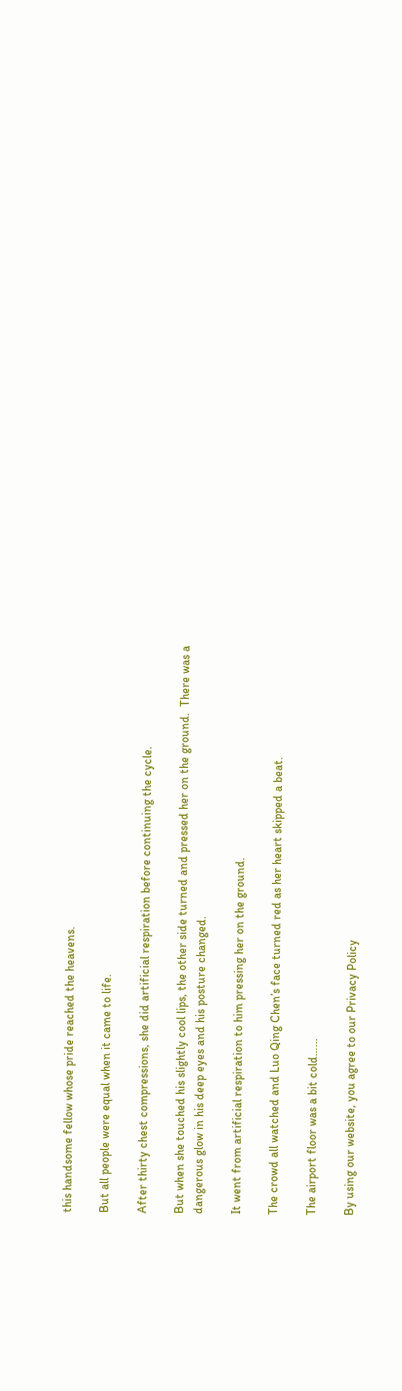this handsome fellow whose pride reached the heavens.

But all people were equal when it came to life.

After thirty chest compressions, she did artificial respiration before continuing the cycle.

But when she touched his slightly cool lips, the other side turned and pressed her on the ground.  There was a dangerous glow in his deep eyes and his posture changed.

It went from artificial respiration to him pressing her on the ground.

The crowd all watched and Luo Qing Chen’s face turned red as her heart skipped a beat.

The airport floor was a bit cold…...

By using our website, you agree to our Privacy Policy